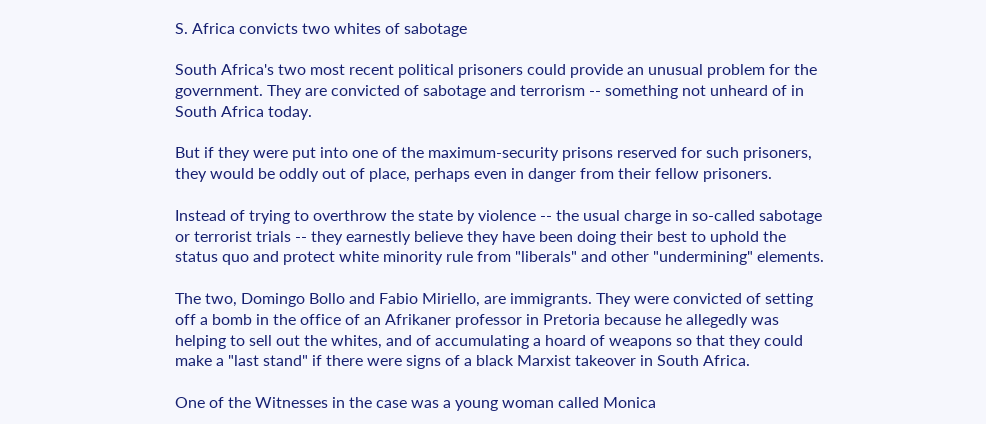S. Africa convicts two whites of sabotage

South Africa's two most recent political prisoners could provide an unusual problem for the government. They are convicted of sabotage and terrorism -- something not unheard of in South Africa today.

But if they were put into one of the maximum-security prisons reserved for such prisoners, they would be oddly out of place, perhaps even in danger from their fellow prisoners.

Instead of trying to overthrow the state by violence -- the usual charge in so-called sabotage or terrorist trials -- they earnestly believe they have been doing their best to uphold the status quo and protect white minority rule from "liberals" and other "undermining" elements.

The two, Domingo Bollo and Fabio Miriello, are immigrants. They were convicted of setting off a bomb in the office of an Afrikaner professor in Pretoria because he allegedly was helping to sell out the whites, and of accumulating a hoard of weapons so that they could make a "last stand" if there were signs of a black Marxist takeover in South Africa.

One of the Witnesses in the case was a young woman called Monica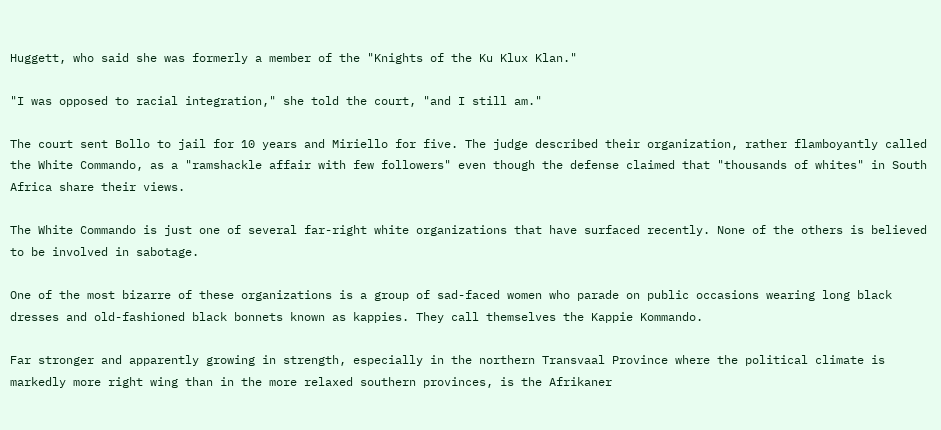Huggett, who said she was formerly a member of the "Knights of the Ku Klux Klan."

"I was opposed to racial integration," she told the court, "and I still am."

The court sent Bollo to jail for 10 years and Miriello for five. The judge described their organization, rather flamboyantly called the White Commando, as a "ramshackle affair with few followers" even though the defense claimed that "thousands of whites" in South Africa share their views.

The White Commando is just one of several far-right white organizations that have surfaced recently. None of the others is believed to be involved in sabotage.

One of the most bizarre of these organizations is a group of sad-faced women who parade on public occasions wearing long black dresses and old-fashioned black bonnets known as kappies. They call themselves the Kappie Kommando.

Far stronger and apparently growing in strength, especially in the northern Transvaal Province where the political climate is markedly more right wing than in the more relaxed southern provinces, is the Afrikaner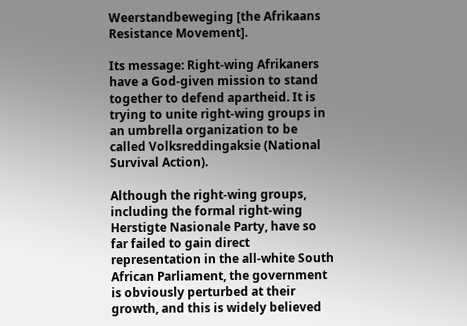Weerstandbeweging [the Afrikaans Resistance Movement].

Its message: Right-wing Afrikaners have a God-given mission to stand together to defend apartheid. It is trying to unite right-wing groups in an umbrella organization to be called Volksreddingaksie (National Survival Action).

Although the right-wing groups, including the formal right-wing Herstigte Nasionale Party, have so far failed to gain direct representation in the all-white South African Parliament, the government is obviously perturbed at their growth, and this is widely believed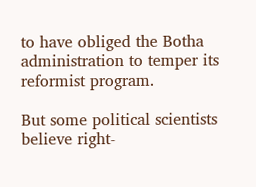to have obliged the Botha administration to temper its reformist program.

But some political scientists believe right-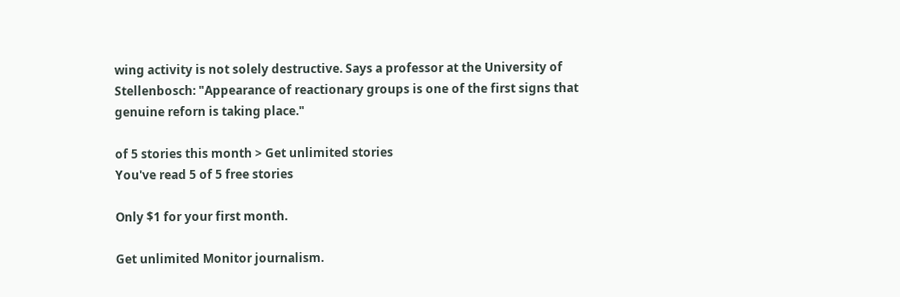wing activity is not solely destructive. Says a professor at the University of Stellenbosch: "Appearance of reactionary groups is one of the first signs that genuine reforn is taking place."

of 5 stories this month > Get unlimited stories
You've read 5 of 5 free stories

Only $1 for your first month.

Get unlimited Monitor journalism.